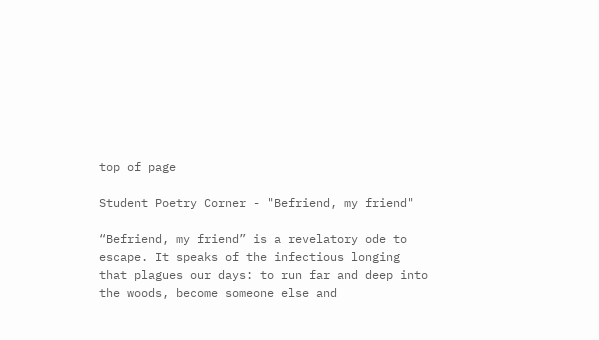top of page

Student Poetry Corner - "Befriend, my friend"

“Befriend, my friend” is a revelatory ode to escape. It speaks of the infectious longing that plagues our days: to run far and deep into the woods, become someone else and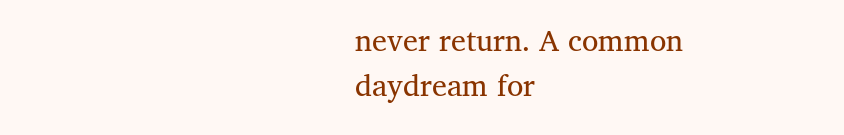never return. A common daydream for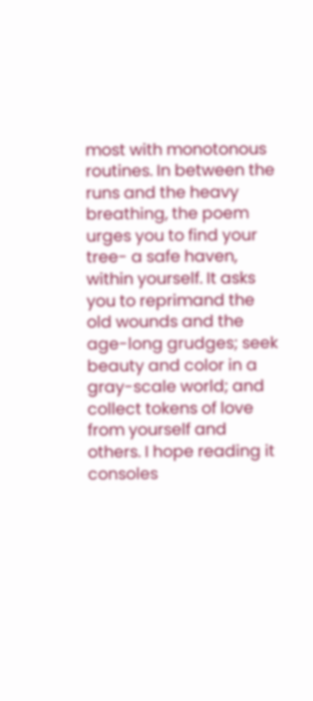most with monotonous routines. In between the runs and the heavy breathing, the poem urges you to find your tree- a safe haven, within yourself. It asks you to reprimand the old wounds and the age-long grudges; seek beauty and color in a gray-scale world; and collect tokens of love from yourself and others. I hope reading it consoles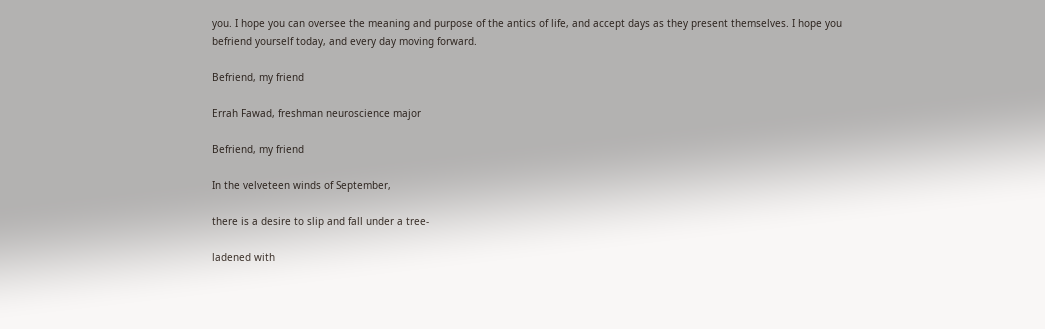you. I hope you can oversee the meaning and purpose of the antics of life, and accept days as they present themselves. I hope you befriend yourself today, and every day moving forward.

Befriend, my friend

Errah Fawad, freshman neuroscience major

Befriend, my friend

In the velveteen winds of September,

there is a desire to slip and fall under a tree-

ladened with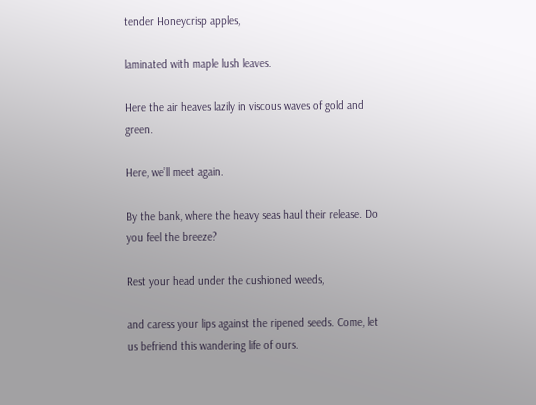tender Honeycrisp apples,

laminated with maple lush leaves.

Here the air heaves lazily in viscous waves of gold and green.

Here, we’ll meet again.

By the bank, where the heavy seas haul their release. Do you feel the breeze?

Rest your head under the cushioned weeds,

and caress your lips against the ripened seeds. Come, let us befriend this wandering life of ours.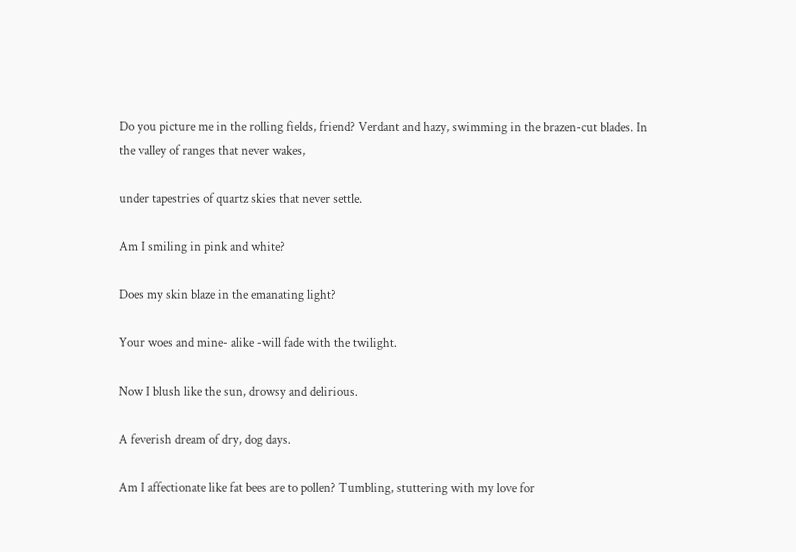Do you picture me in the rolling fields, friend? Verdant and hazy, swimming in the brazen-cut blades. In the valley of ranges that never wakes,

under tapestries of quartz skies that never settle.

Am I smiling in pink and white?

Does my skin blaze in the emanating light?

Your woes and mine- alike -will fade with the twilight.

Now I blush like the sun, drowsy and delirious.

A feverish dream of dry, dog days.

Am I affectionate like fat bees are to pollen? Tumbling, stuttering with my love for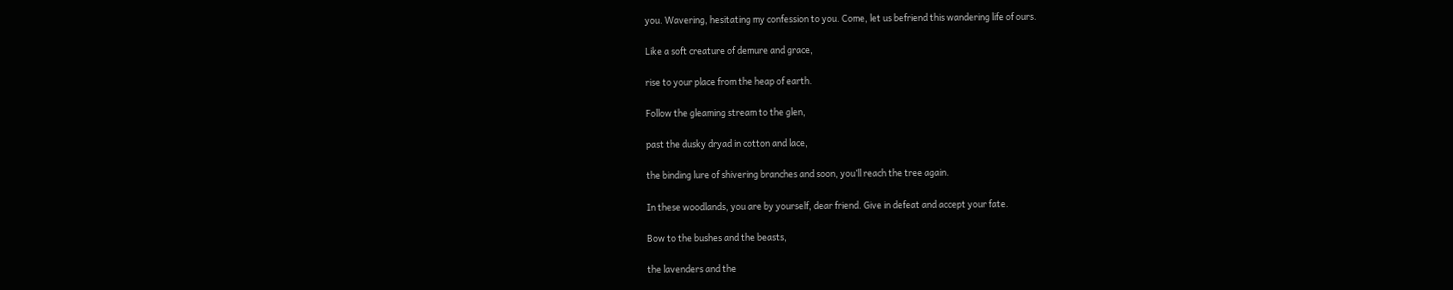you. Wavering, hesitating my confession to you. Come, let us befriend this wandering life of ours.

Like a soft creature of demure and grace,

rise to your place from the heap of earth.

Follow the gleaming stream to the glen,

past the dusky dryad in cotton and lace,

the binding lure of shivering branches and soon, you’ll reach the tree again.

In these woodlands, you are by yourself, dear friend. Give in defeat and accept your fate.

Bow to the bushes and the beasts,

the lavenders and the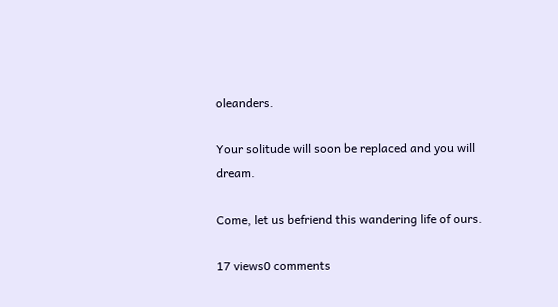oleanders.

Your solitude will soon be replaced and you will dream.

Come, let us befriend this wandering life of ours.

17 views0 comments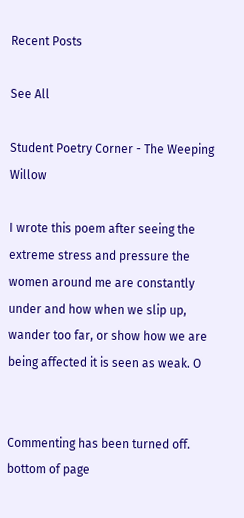Recent Posts

See All

Student Poetry Corner - The Weeping Willow

I wrote this poem after seeing the extreme stress and pressure the women around me are constantly under and how when we slip up, wander too far, or show how we are being affected it is seen as weak. O


Commenting has been turned off.
bottom of page